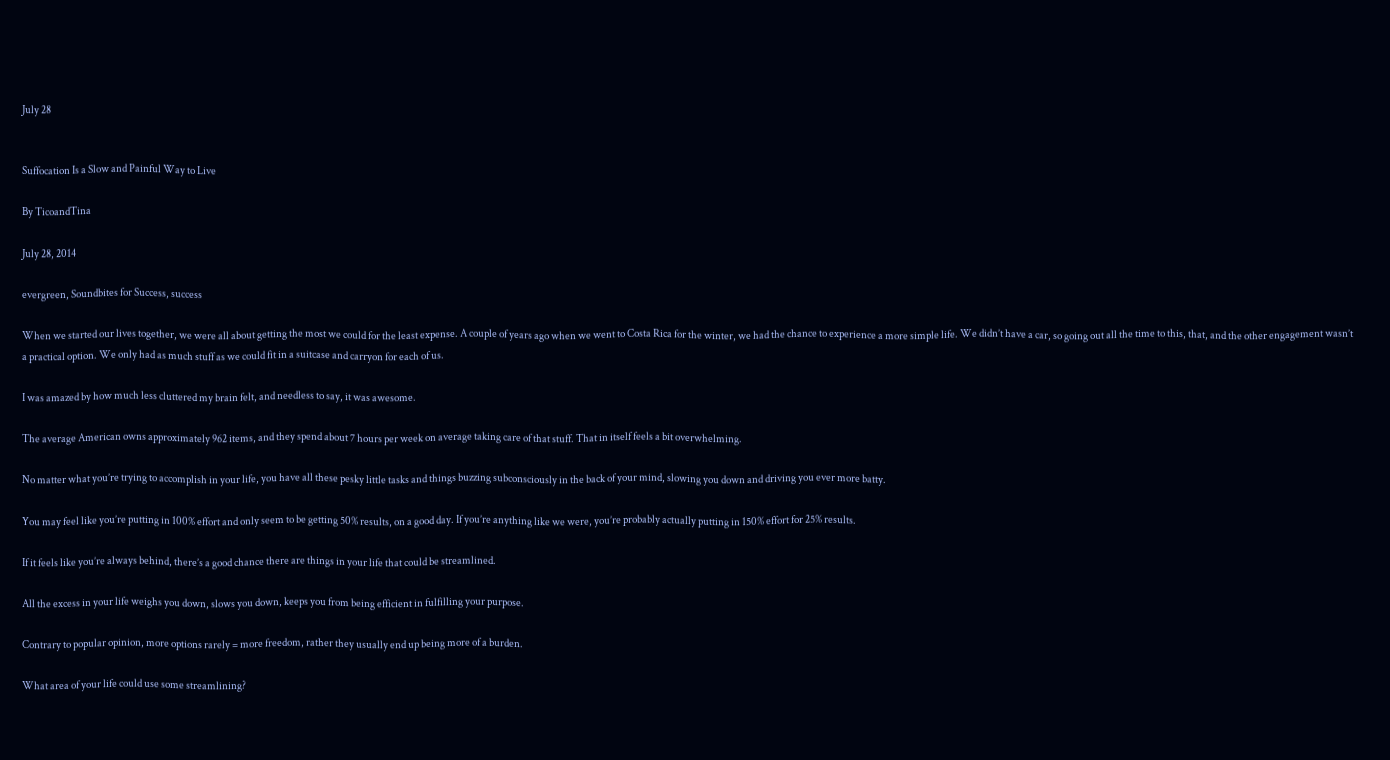July 28


Suffocation Is a Slow and Painful Way to Live

By TicoandTina

July 28, 2014

evergreen, Soundbites for Success, success

When we started our lives together, we were all about getting the most we could for the least expense. A couple of years ago when we went to Costa Rica for the winter, we had the chance to experience a more simple life. We didn’t have a car, so going out all the time to this, that, and the other engagement wasn’t a practical option. We only had as much stuff as we could fit in a suitcase and carryon for each of us.

I was amazed by how much less cluttered my brain felt, and needless to say, it was awesome.

The average American owns approximately 962 items, and they spend about 7 hours per week on average taking care of that stuff. That in itself feels a bit overwhelming.

No matter what you’re trying to accomplish in your life, you have all these pesky little tasks and things buzzing subconsciously in the back of your mind, slowing you down and driving you ever more batty.

You may feel like you’re putting in 100% effort and only seem to be getting 50% results, on a good day. If you’re anything like we were, you’re probably actually putting in 150% effort for 25% results.

If it feels like you’re always behind, there’s a good chance there are things in your life that could be streamlined.

All the excess in your life weighs you down, slows you down, keeps you from being efficient in fulfilling your purpose.

Contrary to popular opinion, more options rarely = more freedom, rather they usually end up being more of a burden.

What area of your life could use some streamlining?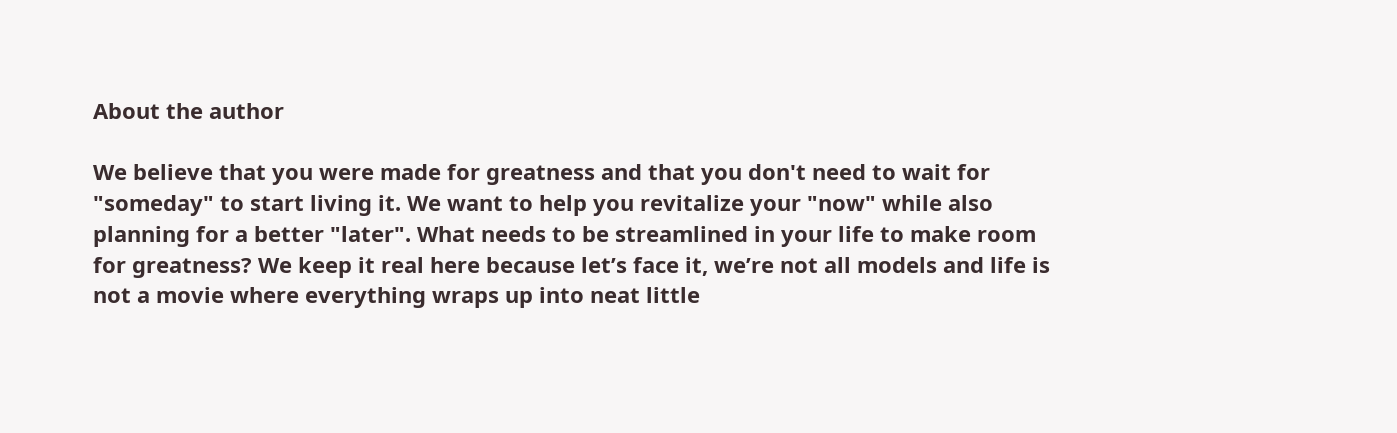About the author

We believe that you were made for greatness and that you don't need to wait for "someday" to start living it. We want to help you revitalize your "now" while also planning for a better "later". What needs to be streamlined in your life to make room for greatness? We keep it real here because let’s face it, we’re not all models and life is not a movie where everything wraps up into neat little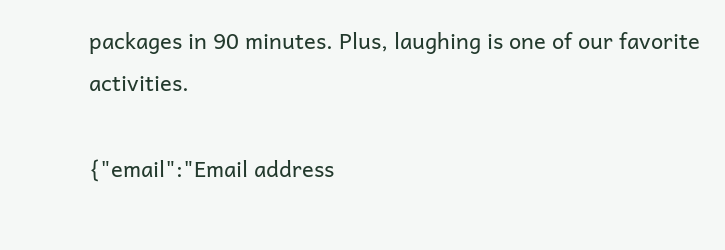packages in 90 minutes. Plus, laughing is one of our favorite activities.

{"email":"Email address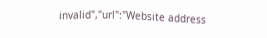invalid","url":"Website address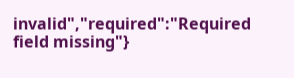invalid","required":"Required field missing"}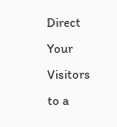Direct Your Visitors to a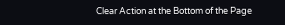Clear Action at the Bottom of the Page